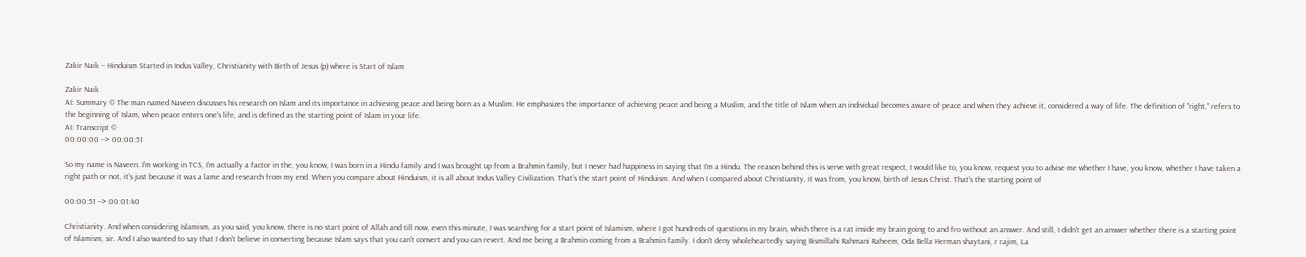Zakir Naik – Hinduism Started in Indus Valley, Christianity with Birth of Jesus (p) where is Start of Islam

Zakir Naik
AI: Summary © The man named Naveen discusses his research on Islam and its importance in achieving peace and being born as a Muslim. He emphasizes the importance of achieving peace and being a Muslim, and the title of Islam when an individual becomes aware of peace and when they achieve it, considered a way of life. The definition of "right," refers to the beginning of Islam, when peace enters one's life, and is defined as the starting point of Islam in your life.
AI: Transcript ©
00:00:00 --> 00:00:51

So my name is Naveen. I'm working in TCS, I'm actually a factor in the, you know, I was born in a Hindu family and I was brought up from a Brahmin family, but I never had happiness in saying that I'm a Hindu. The reason behind this is serve with great respect, I would like to, you know, request you to advise me whether I have, you know, whether I have taken a right path or not, it's just because it was a lame and research from my end. When you compare about Hinduism, it is all about Indus Valley Civilization. That's the start point of Hinduism. And when I compared about Christianity, it was from, you know, birth of Jesus Christ. That's the starting point of

00:00:51 --> 00:01:40

Christianity. And when considering Islamism, as you said, you know, there is no start point of Allah and till now, even this minute, I was searching for a start point of Islamism, where I got hundreds of questions in my brain, which there is a rat inside my brain going to and fro without an answer. And still, I didn't get an answer whether there is a starting point of Islamism, sir. And I also wanted to say that I don't believe in converting because Islam says that you can't convert and you can revert. And me being a Brahmin coming from a Brahmin family. I don't deny wholeheartedly saying Bismillahi Rahmani Raheem, Oda Bella Herman shaytani, r rajim, La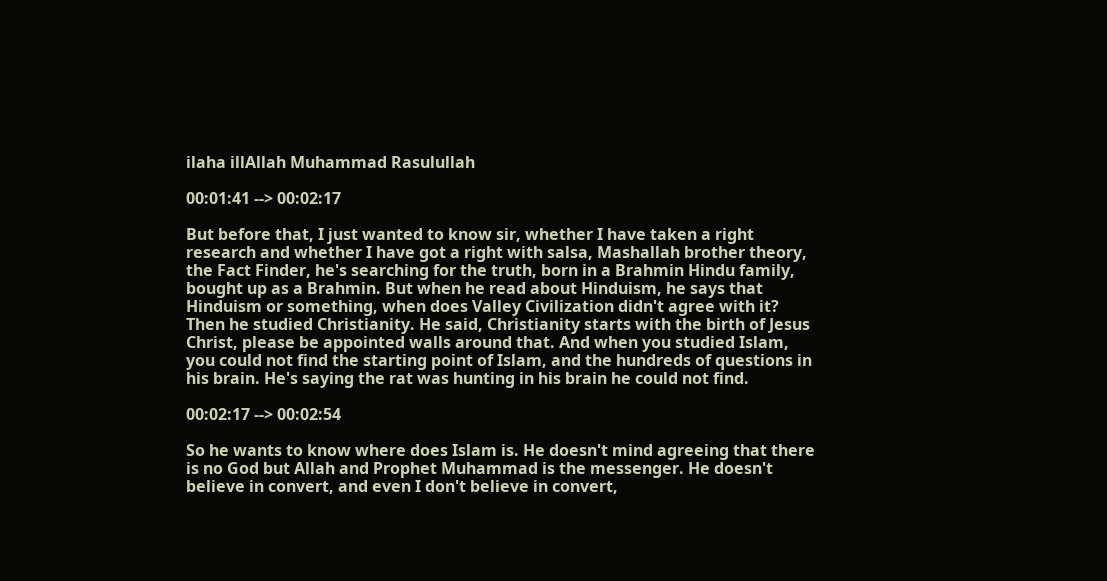ilaha illAllah Muhammad Rasulullah

00:01:41 --> 00:02:17

But before that, I just wanted to know sir, whether I have taken a right research and whether I have got a right with salsa, Mashallah brother theory, the Fact Finder, he's searching for the truth, born in a Brahmin Hindu family, bought up as a Brahmin. But when he read about Hinduism, he says that Hinduism or something, when does Valley Civilization didn't agree with it? Then he studied Christianity. He said, Christianity starts with the birth of Jesus Christ, please be appointed walls around that. And when you studied Islam, you could not find the starting point of Islam, and the hundreds of questions in his brain. He's saying the rat was hunting in his brain he could not find.

00:02:17 --> 00:02:54

So he wants to know where does Islam is. He doesn't mind agreeing that there is no God but Allah and Prophet Muhammad is the messenger. He doesn't believe in convert, and even I don't believe in convert,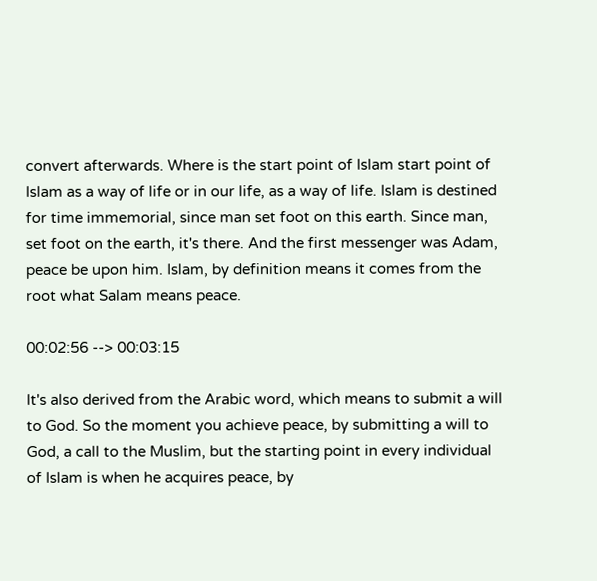convert afterwards. Where is the start point of Islam start point of Islam as a way of life or in our life, as a way of life. Islam is destined for time immemorial, since man set foot on this earth. Since man, set foot on the earth, it's there. And the first messenger was Adam, peace be upon him. Islam, by definition means it comes from the root what Salam means peace.

00:02:56 --> 00:03:15

It's also derived from the Arabic word, which means to submit a will to God. So the moment you achieve peace, by submitting a will to God, a call to the Muslim, but the starting point in every individual of Islam is when he acquires peace, by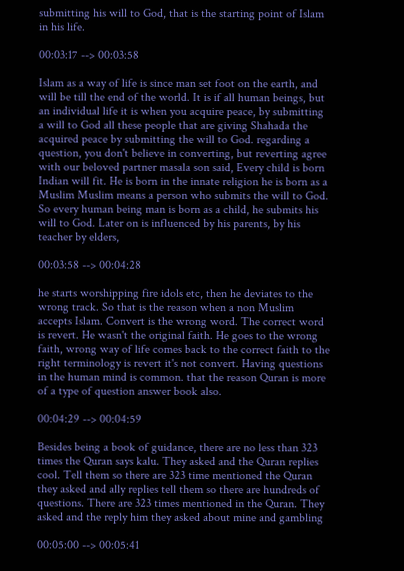submitting his will to God, that is the starting point of Islam in his life.

00:03:17 --> 00:03:58

Islam as a way of life is since man set foot on the earth, and will be till the end of the world. It is if all human beings, but an individual life it is when you acquire peace, by submitting a will to God all these people that are giving Shahada the acquired peace by submitting the will to God. regarding a question, you don't believe in converting, but reverting agree with our beloved partner masala son said, Every child is born Indian will fit. He is born in the innate religion he is born as a Muslim Muslim means a person who submits the will to God. So every human being man is born as a child, he submits his will to God. Later on is influenced by his parents, by his teacher by elders,

00:03:58 --> 00:04:28

he starts worshipping fire idols etc, then he deviates to the wrong track. So that is the reason when a non Muslim accepts Islam. Convert is the wrong word. The correct word is revert. He wasn't the original faith. He goes to the wrong faith, wrong way of life comes back to the correct faith to the right terminology is revert it's not convert. Having questions in the human mind is common. that the reason Quran is more of a type of question answer book also.

00:04:29 --> 00:04:59

Besides being a book of guidance, there are no less than 323 times the Quran says kalu. They asked and the Quran replies cool. Tell them so there are 323 time mentioned the Quran they asked and ally replies tell them so there are hundreds of questions. There are 323 times mentioned in the Quran. They asked and the reply him they asked about mine and gambling

00:05:00 --> 00:05:41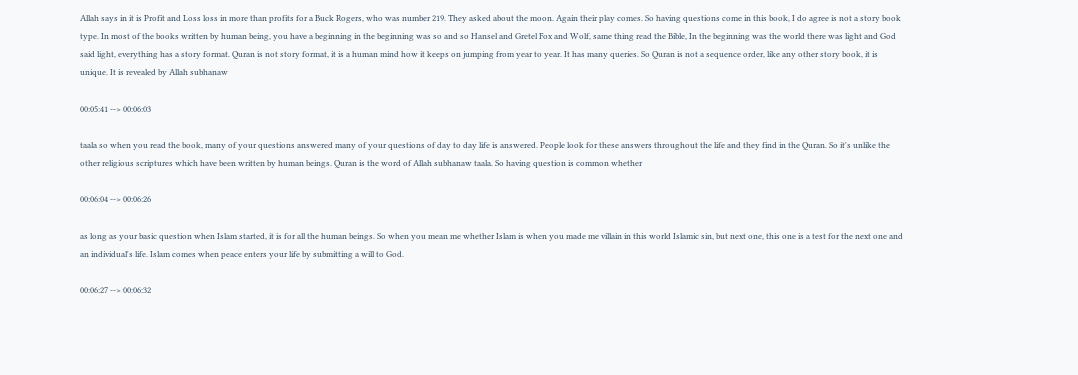Allah says in it is Profit and Loss loss in more than profits for a Buck Rogers, who was number 219. They asked about the moon. Again their play comes. So having questions come in this book, I do agree is not a story book type. In most of the books written by human being, you have a beginning in the beginning was so and so Hansel and Gretel Fox and Wolf, same thing read the Bible, In the beginning was the world there was light and God said light, everything has a story format. Quran is not story format, it is a human mind how it keeps on jumping from year to year. It has many queries. So Quran is not a sequence order, like any other story book, it is unique. It is revealed by Allah subhanaw

00:05:41 --> 00:06:03

taala so when you read the book, many of your questions answered many of your questions of day to day life is answered. People look for these answers throughout the life and they find in the Quran. So it's unlike the other religious scriptures which have been written by human beings. Quran is the word of Allah subhanaw taala. So having question is common whether

00:06:04 --> 00:06:26

as long as your basic question when Islam started, it is for all the human beings. So when you mean me whether Islam is when you made me villain in this world Islamic sin, but next one, this one is a test for the next one and an individual's life. Islam comes when peace enters your life by submitting a will to God.

00:06:27 --> 00:06:32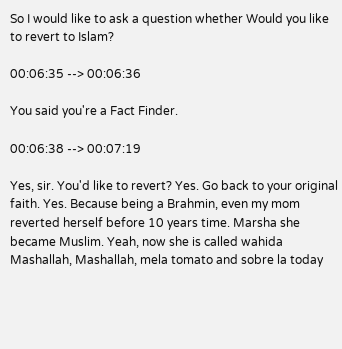So I would like to ask a question whether Would you like to revert to Islam?

00:06:35 --> 00:06:36

You said you're a Fact Finder.

00:06:38 --> 00:07:19

Yes, sir. You'd like to revert? Yes. Go back to your original faith. Yes. Because being a Brahmin, even my mom reverted herself before 10 years time. Marsha she became Muslim. Yeah, now she is called wahida Mashallah, Mashallah, mela tomato and sobre la today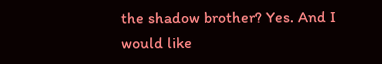the shadow brother? Yes. And I would like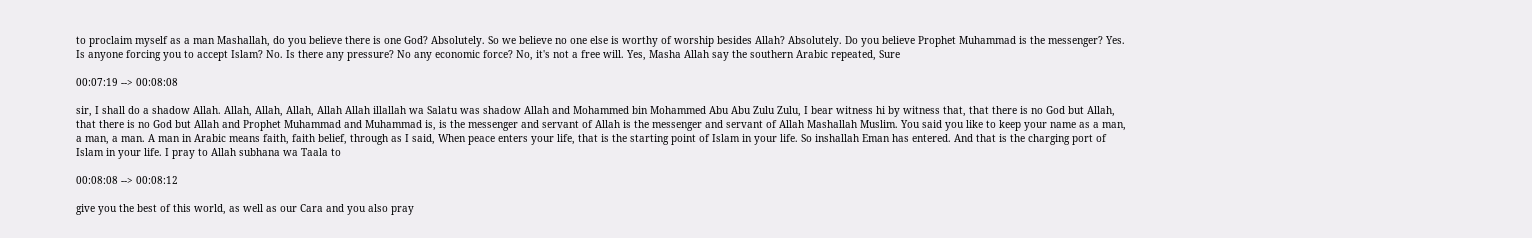to proclaim myself as a man Mashallah, do you believe there is one God? Absolutely. So we believe no one else is worthy of worship besides Allah? Absolutely. Do you believe Prophet Muhammad is the messenger? Yes. Is anyone forcing you to accept Islam? No. Is there any pressure? No any economic force? No, it's not a free will. Yes, Masha Allah say the southern Arabic repeated, Sure

00:07:19 --> 00:08:08

sir, I shall do a shadow Allah. Allah, Allah, Allah, Allah Allah illallah wa Salatu was shadow Allah and Mohammed bin Mohammed Abu Abu Zulu Zulu, I bear witness hi by witness that, that there is no God but Allah, that there is no God but Allah and Prophet Muhammad and Muhammad is, is the messenger and servant of Allah is the messenger and servant of Allah Mashallah Muslim. You said you like to keep your name as a man, a man, a man. A man in Arabic means faith, faith belief, through as I said, When peace enters your life, that is the starting point of Islam in your life. So inshallah Eman has entered. And that is the charging port of Islam in your life. I pray to Allah subhana wa Taala to

00:08:08 --> 00:08:12

give you the best of this world, as well as our Cara and you also pray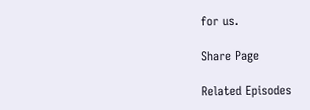for us.

Share Page

Related Episodes